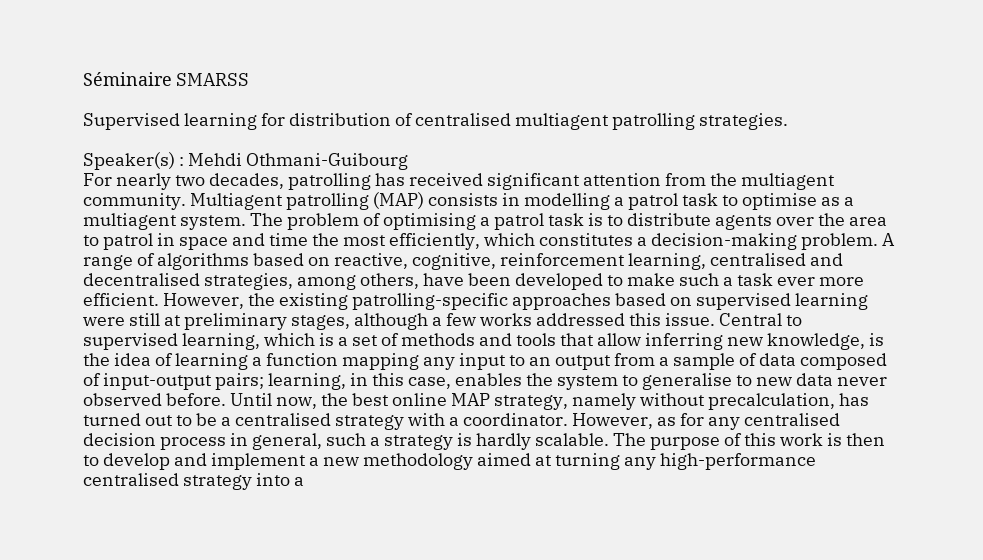Séminaire SMARSS

Supervised learning for distribution of centralised multiagent patrolling strategies.

Speaker(s) : Mehdi Othmani-Guibourg
For nearly two decades, patrolling has received significant attention from the multiagent community. Multiagent patrolling (MAP) consists in modelling a patrol task to optimise as a multiagent system. The problem of optimising a patrol task is to distribute agents over the area to patrol in space and time the most efficiently, which constitutes a decision-making problem. A range of algorithms based on reactive, cognitive, reinforcement learning, centralised and decentralised strategies, among others, have been developed to make such a task ever more efficient. However, the existing patrolling-specific approaches based on supervised learning were still at preliminary stages, although a few works addressed this issue. Central to supervised learning, which is a set of methods and tools that allow inferring new knowledge, is the idea of learning a function mapping any input to an output from a sample of data composed of input-output pairs; learning, in this case, enables the system to generalise to new data never observed before. Until now, the best online MAP strategy, namely without precalculation, has turned out to be a centralised strategy with a coordinator. However, as for any centralised decision process in general, such a strategy is hardly scalable. The purpose of this work is then to develop and implement a new methodology aimed at turning any high-performance centralised strategy into a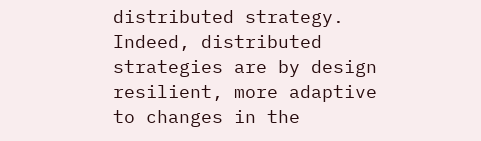distributed strategy. Indeed, distributed strategies are by design resilient, more adaptive to changes in the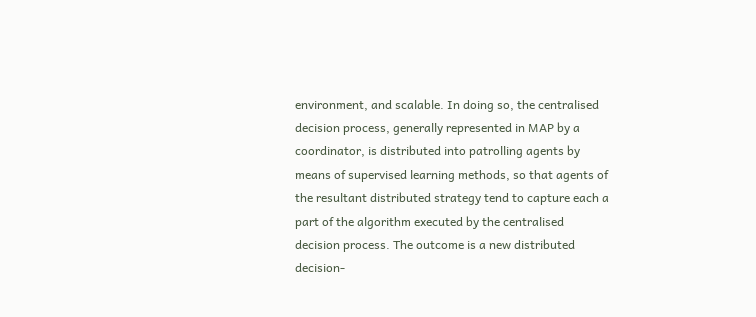environment, and scalable. In doing so, the centralised decision process, generally represented in MAP by a coordinator, is distributed into patrolling agents by means of supervised learning methods, so that agents of the resultant distributed strategy tend to capture each a part of the algorithm executed by the centralised decision process. The outcome is a new distributed decision-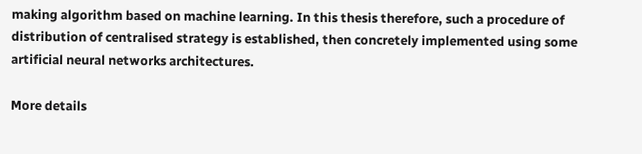making algorithm based on machine learning. In this thesis therefore, such a procedure of distribution of centralised strategy is established, then concretely implemented using some artificial neural networks architectures.

More details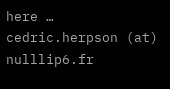here …
cedric.herpson (at) nulllip6.fr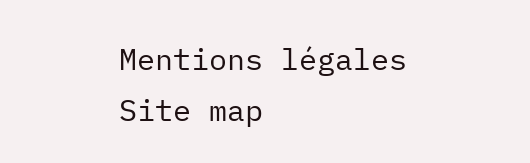Mentions légales
Site map